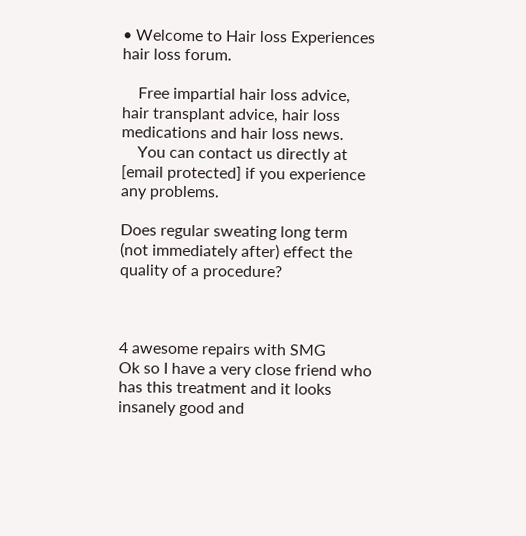• Welcome to Hair loss Experiences hair loss forum.

    Free impartial hair loss advice, hair transplant advice, hair loss medications and hair loss news.
    You can contact us directly at [email protected] if you experience any problems.

Does regular sweating long term (not immediately after) effect the quality of a procedure?



4 awesome repairs with SMG
Ok so I have a very close friend who has this treatment and it looks insanely good and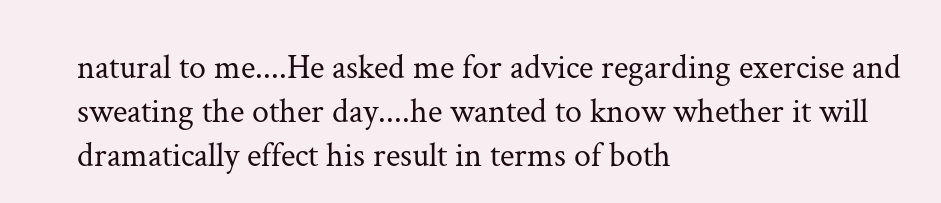natural to me....He asked me for advice regarding exercise and sweating the other day....he wanted to know whether it will dramatically effect his result in terms of both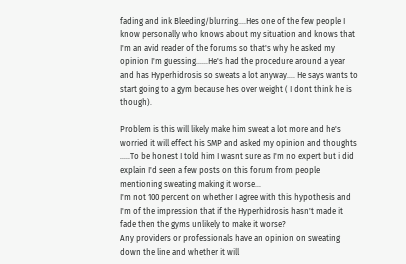fading and ink Bleeding/blurring....Hes one of the few people I know personally who knows about my situation and knows that I'm an avid reader of the forums so that's why he asked my opinion I'm guessing......He's had the procedure around a year and has Hyperhidrosis so sweats a lot anyway.... He says wants to start going to a gym because hes over weight ( I dont think he is though).

Problem is this will likely make him sweat a lot more and he's worried it will effect his SMP and asked my opinion and thoughts .....To be honest I told him I wasnt sure as I'm no expert but i did explain I'd seen a few posts on this forum from people mentioning sweating making it worse...
I'm not 100 percent on whether I agree with this hypothesis and I'm of the impression that if the Hyperhidrosis hasn't made it fade then the gyms unlikely to make it worse?
Any providers or professionals have an opinion on sweating down the line and whether it will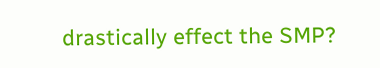drastically effect the SMP?